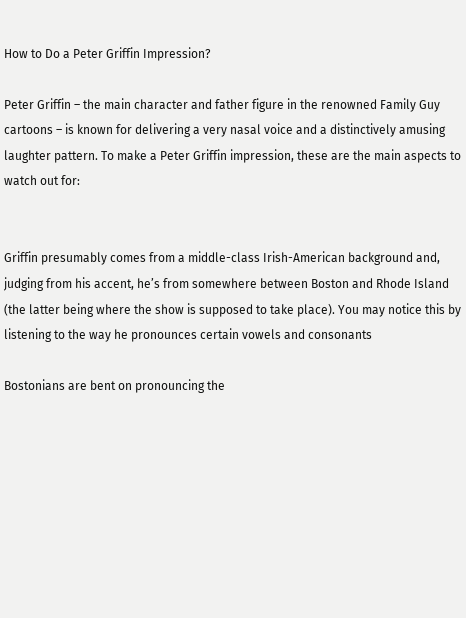How to Do a Peter Griffin Impression?

Peter Griffin – the main character and father figure in the renowned Family Guy cartoons – is known for delivering a very nasal voice and a distinctively amusing laughter pattern. To make a Peter Griffin impression, these are the main aspects to watch out for:


Griffin presumably comes from a middle-class Irish-American background and, judging from his accent, he’s from somewhere between Boston and Rhode Island (the latter being where the show is supposed to take place). You may notice this by listening to the way he pronounces certain vowels and consonants

Bostonians are bent on pronouncing the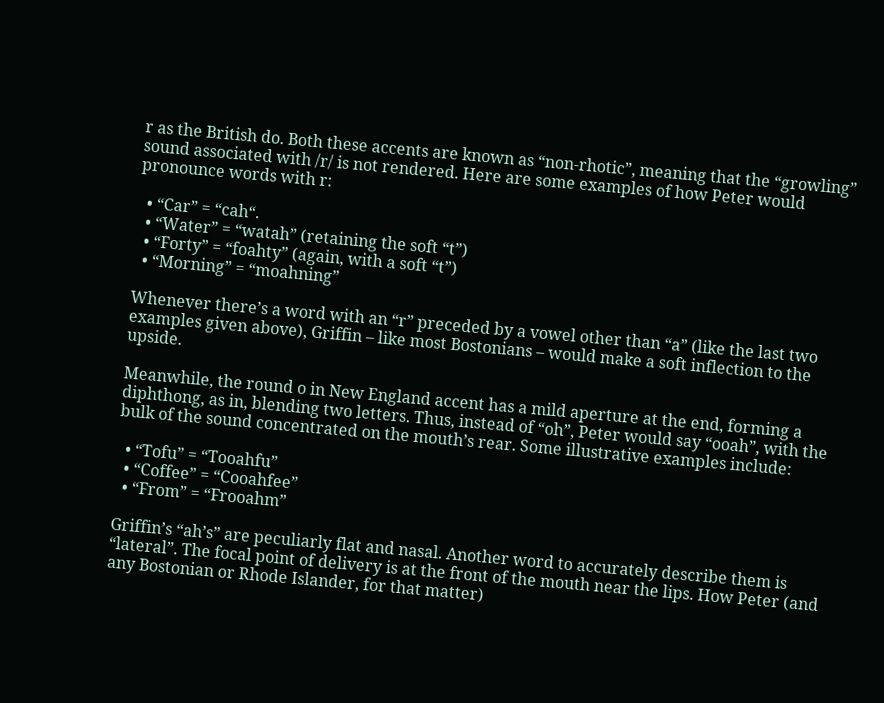r as the British do. Both these accents are known as “non-rhotic”, meaning that the “growling” sound associated with /r/ is not rendered. Here are some examples of how Peter would pronounce words with r:

  • “Car” = “cah“.
  • “Water” = “watah” (retaining the soft “t”)
  • “Forty” = “foahty” (again, with a soft “t”)
  • “Morning” = “moahning”

Whenever there’s a word with an “r” preceded by a vowel other than “a” (like the last two examples given above), Griffin – like most Bostonians – would make a soft inflection to the upside.

Meanwhile, the round o in New England accent has a mild aperture at the end, forming a diphthong, as in, blending two letters. Thus, instead of “oh”, Peter would say “ooah”, with the bulk of the sound concentrated on the mouth’s rear. Some illustrative examples include:

  • “Tofu” = “Tooahfu”
  • “Coffee” = “Cooahfee”
  • “From” = “Frooahm”

Griffin’s “ah’s” are peculiarly flat and nasal. Another word to accurately describe them is “lateral”. The focal point of delivery is at the front of the mouth near the lips. How Peter (and any Bostonian or Rhode Islander, for that matter)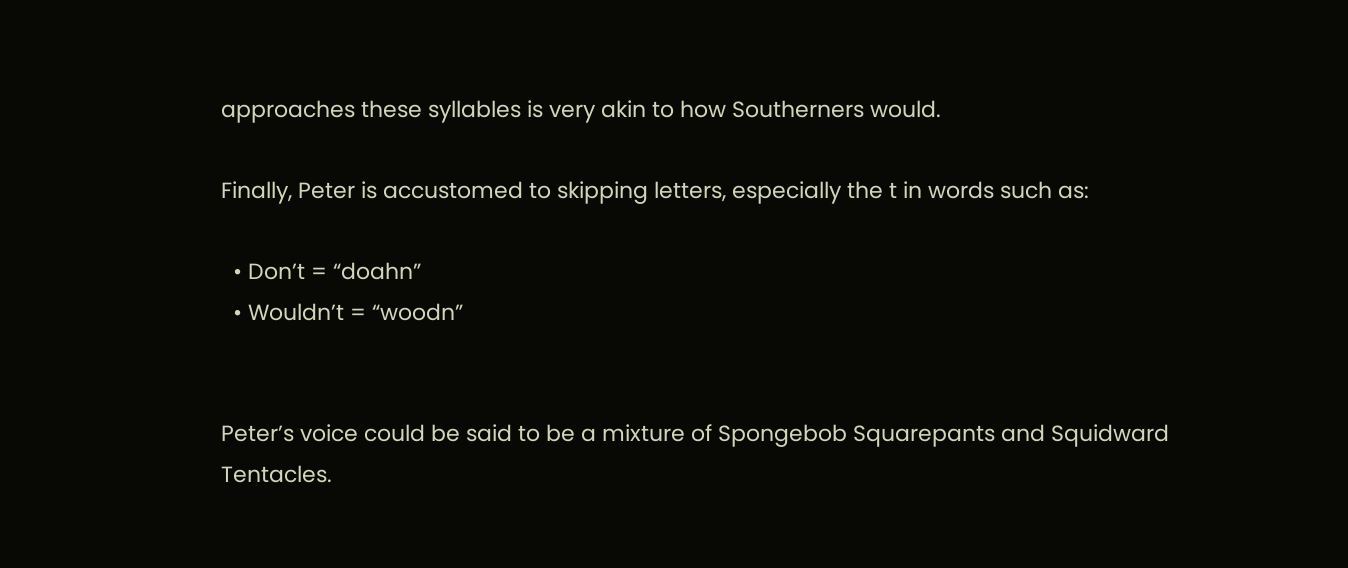approaches these syllables is very akin to how Southerners would.

Finally, Peter is accustomed to skipping letters, especially the t in words such as:

  • Don’t = “doahn”
  • Wouldn’t = “woodn”


Peter’s voice could be said to be a mixture of Spongebob Squarepants and Squidward Tentacles.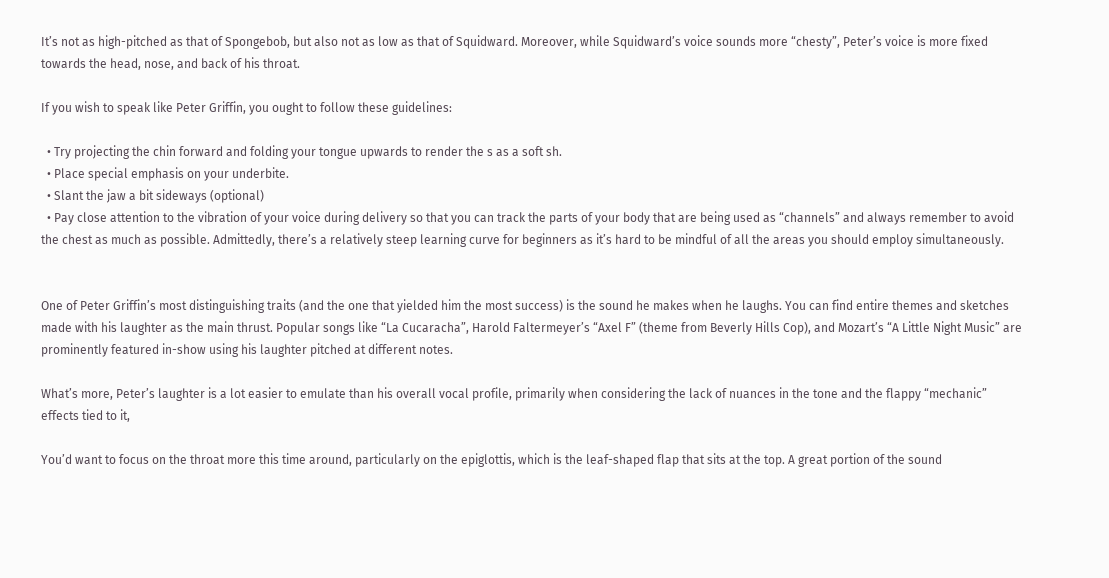It’s not as high-pitched as that of Spongebob, but also not as low as that of Squidward. Moreover, while Squidward’s voice sounds more “chesty”, Peter’s voice is more fixed towards the head, nose, and back of his throat.

If you wish to speak like Peter Griffin, you ought to follow these guidelines:

  • Try projecting the chin forward and folding your tongue upwards to render the s as a soft sh.
  • Place special emphasis on your underbite.
  • Slant the jaw a bit sideways (optional)
  • Pay close attention to the vibration of your voice during delivery so that you can track the parts of your body that are being used as “channels” and always remember to avoid the chest as much as possible. Admittedly, there’s a relatively steep learning curve for beginners as it’s hard to be mindful of all the areas you should employ simultaneously.


One of Peter Griffin’s most distinguishing traits (and the one that yielded him the most success) is the sound he makes when he laughs. You can find entire themes and sketches made with his laughter as the main thrust. Popular songs like “La Cucaracha”, Harold Faltermeyer’s “Axel F” (theme from Beverly Hills Cop), and Mozart’s “A Little Night Music” are prominently featured in-show using his laughter pitched at different notes.

What’s more, Peter’s laughter is a lot easier to emulate than his overall vocal profile, primarily when considering the lack of nuances in the tone and the flappy “mechanic” effects tied to it,

You’d want to focus on the throat more this time around, particularly on the epiglottis, which is the leaf-shaped flap that sits at the top. A great portion of the sound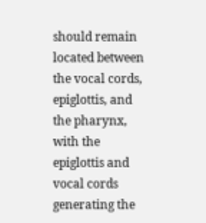should remain located between the vocal cords, epiglottis, and the pharynx, with the epiglottis and vocal cords generating the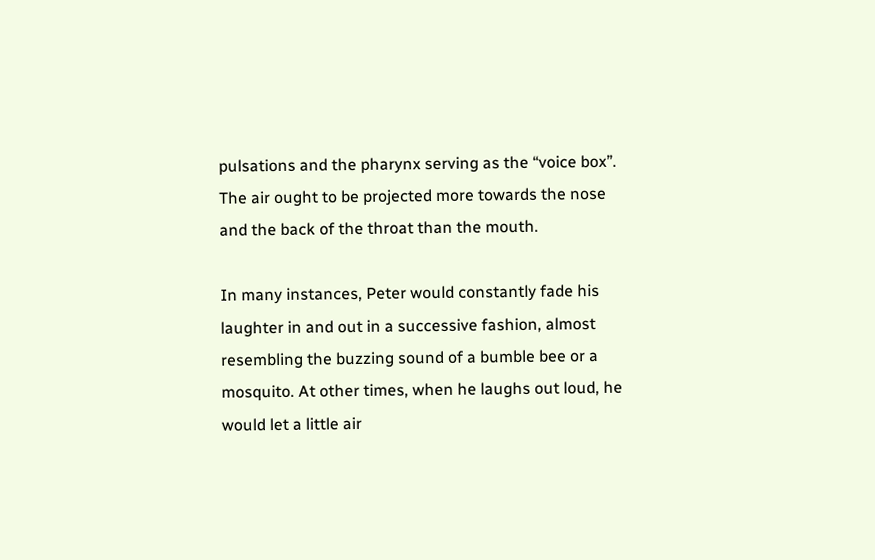pulsations and the pharynx serving as the “voice box”. The air ought to be projected more towards the nose and the back of the throat than the mouth.

In many instances, Peter would constantly fade his laughter in and out in a successive fashion, almost resembling the buzzing sound of a bumble bee or a mosquito. At other times, when he laughs out loud, he would let a little air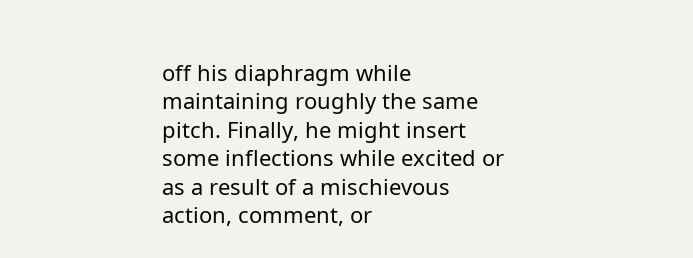off his diaphragm while maintaining roughly the same pitch. Finally, he might insert some inflections while excited or as a result of a mischievous action, comment, or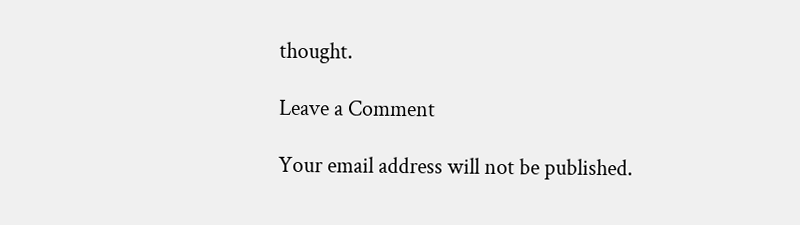thought.

Leave a Comment

Your email address will not be published.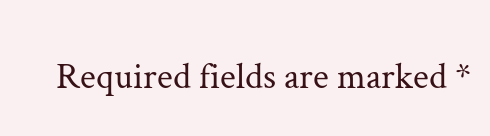Required fields are marked *